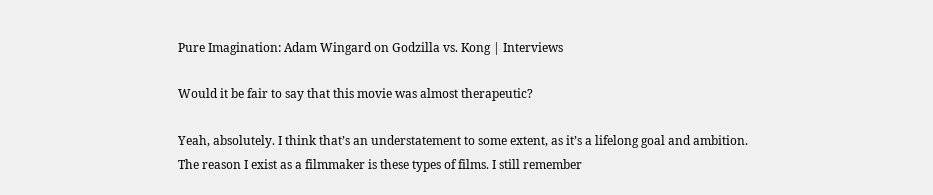Pure Imagination: Adam Wingard on Godzilla vs. Kong | Interviews

Would it be fair to say that this movie was almost therapeutic?

Yeah, absolutely. I think that’s an understatement to some extent, as it’s a lifelong goal and ambition. The reason I exist as a filmmaker is these types of films. I still remember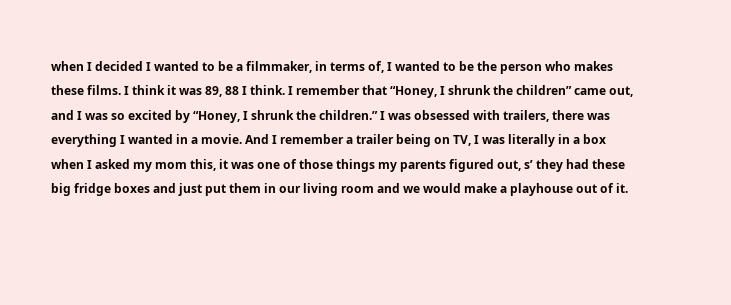when I decided I wanted to be a filmmaker, in terms of, I wanted to be the person who makes these films. I think it was 89, 88 I think. I remember that “Honey, I shrunk the children” came out, and I was so excited by “Honey, I shrunk the children.” I was obsessed with trailers, there was everything I wanted in a movie. And I remember a trailer being on TV, I was literally in a box when I asked my mom this, it was one of those things my parents figured out, s’ they had these big fridge boxes and just put them in our living room and we would make a playhouse out of it.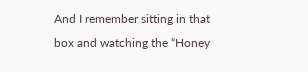And I remember sitting in that box and watching the “Honey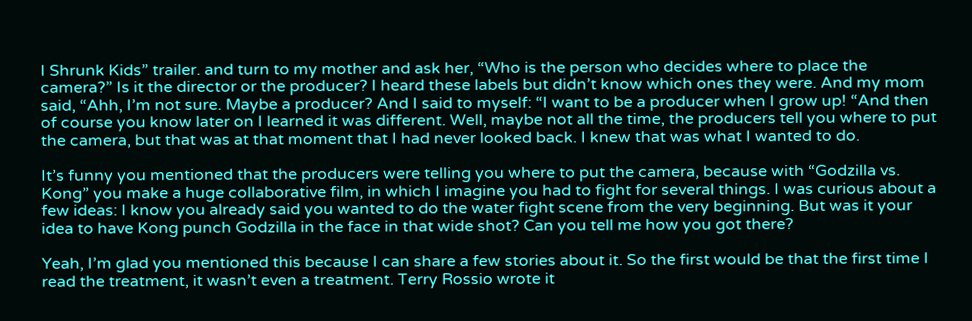I Shrunk Kids” trailer. and turn to my mother and ask her, “Who is the person who decides where to place the camera?” Is it the director or the producer? I heard these labels but didn’t know which ones they were. And my mom said, “Ahh, I’m not sure. Maybe a producer? And I said to myself: “I want to be a producer when I grow up! “And then of course you know later on I learned it was different. Well, maybe not all the time, the producers tell you where to put the camera, but that was at that moment that I had never looked back. I knew that was what I wanted to do.

It’s funny you mentioned that the producers were telling you where to put the camera, because with “Godzilla vs. Kong” you make a huge collaborative film, in which I imagine you had to fight for several things. I was curious about a few ideas: I know you already said you wanted to do the water fight scene from the very beginning. But was it your idea to have Kong punch Godzilla in the face in that wide shot? Can you tell me how you got there?

Yeah, I’m glad you mentioned this because I can share a few stories about it. So the first would be that the first time I read the treatment, it wasn’t even a treatment. Terry Rossio wrote it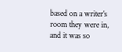based on a writer’s room they were in, and it was so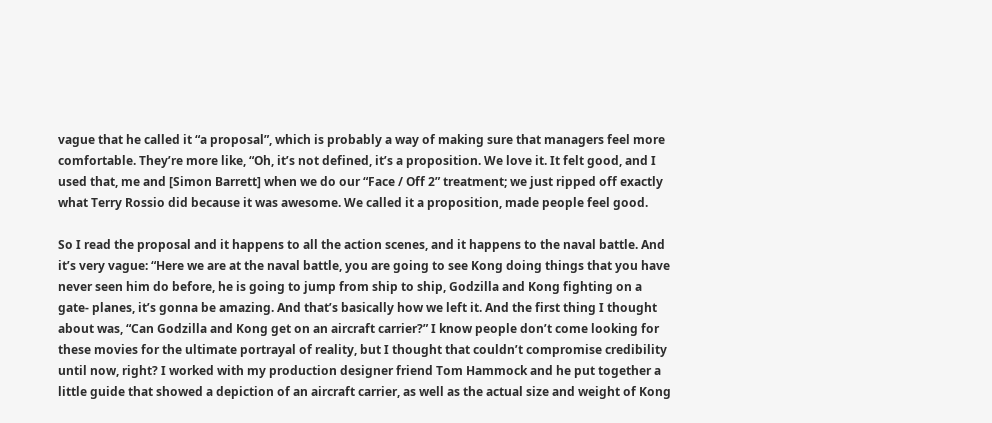vague that he called it “a proposal”, which is probably a way of making sure that managers feel more comfortable. They’re more like, “Oh, it’s not defined, it’s a proposition. We love it. It felt good, and I used that, me and [Simon Barrett] when we do our “Face / Off 2” treatment; we just ripped off exactly what Terry Rossio did because it was awesome. We called it a proposition, made people feel good.

So I read the proposal and it happens to all the action scenes, and it happens to the naval battle. And it’s very vague: “Here we are at the naval battle, you are going to see Kong doing things that you have never seen him do before, he is going to jump from ship to ship, Godzilla and Kong fighting on a gate- planes, it’s gonna be amazing. And that’s basically how we left it. And the first thing I thought about was, “Can Godzilla and Kong get on an aircraft carrier?” I know people don’t come looking for these movies for the ultimate portrayal of reality, but I thought that couldn’t compromise credibility until now, right? I worked with my production designer friend Tom Hammock and he put together a little guide that showed a depiction of an aircraft carrier, as well as the actual size and weight of Kong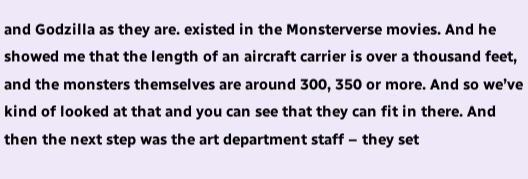and Godzilla as they are. existed in the Monsterverse movies. And he showed me that the length of an aircraft carrier is over a thousand feet, and the monsters themselves are around 300, 350 or more. And so we’ve kind of looked at that and you can see that they can fit in there. And then the next step was the art department staff – they set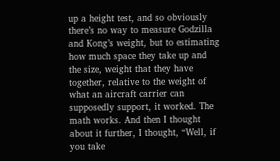up a height test, and so obviously there’s no way to measure Godzilla and Kong’s weight, but to estimating how much space they take up and the size, weight that they have together, relative to the weight of what an aircraft carrier can supposedly support, it worked. The math works. And then I thought about it further, I thought, “Well, if you take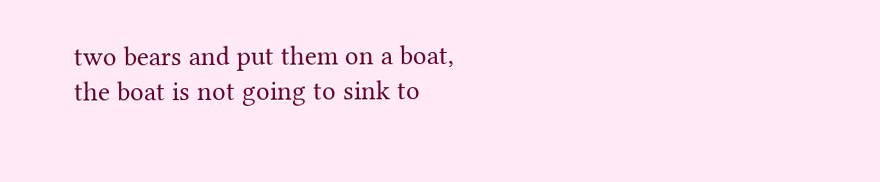two bears and put them on a boat, the boat is not going to sink to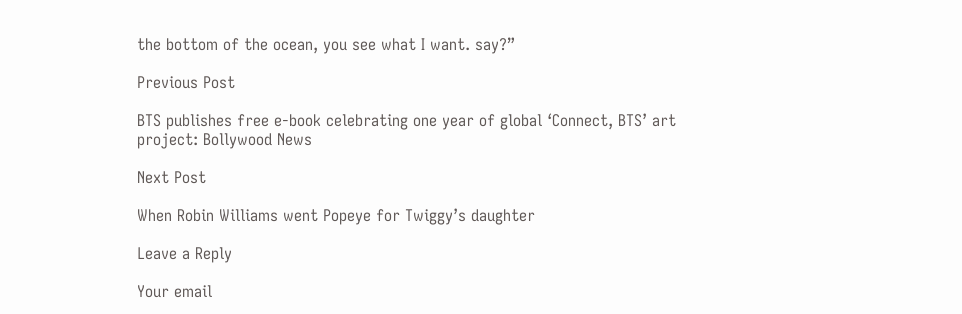the bottom of the ocean, you see what I want. say?”

Previous Post

BTS publishes free e-book celebrating one year of global ‘Connect, BTS’ art project: Bollywood News

Next Post

When Robin Williams went Popeye for Twiggy’s daughter

Leave a Reply

Your email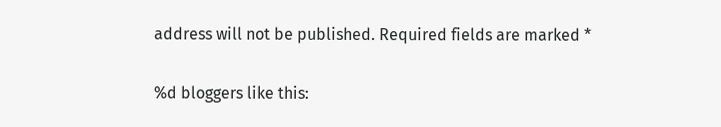address will not be published. Required fields are marked *

%d bloggers like this: